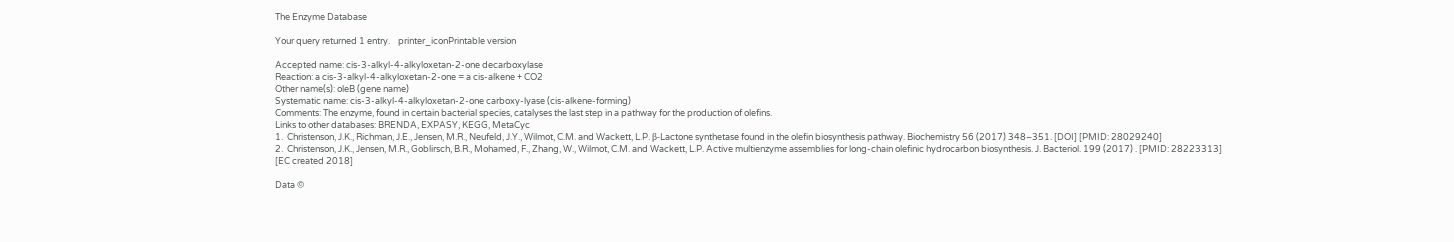The Enzyme Database

Your query returned 1 entry.    printer_iconPrintable version

Accepted name: cis-3-alkyl-4-alkyloxetan-2-one decarboxylase
Reaction: a cis-3-alkyl-4-alkyloxetan-2-one = a cis-alkene + CO2
Other name(s): oleB (gene name)
Systematic name: cis-3-alkyl-4-alkyloxetan-2-one carboxy-lyase (cis-alkene-forming)
Comments: The enzyme, found in certain bacterial species, catalyses the last step in a pathway for the production of olefins.
Links to other databases: BRENDA, EXPASY, KEGG, MetaCyc
1.  Christenson, J.K., Richman, J.E., Jensen, M.R., Neufeld, J.Y., Wilmot, C.M. and Wackett, L.P. β-Lactone synthetase found in the olefin biosynthesis pathway. Biochemistry 56 (2017) 348–351. [DOI] [PMID: 28029240]
2.  Christenson, J.K., Jensen, M.R., Goblirsch, B.R., Mohamed, F., Zhang, W., Wilmot, C.M. and Wackett, L.P. Active multienzyme assemblies for long-chain olefinic hydrocarbon biosynthesis. J. Bacteriol. 199 (2017) . [PMID: 28223313]
[EC created 2018]

Data ©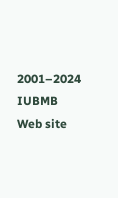2001–2024 IUBMB
Web site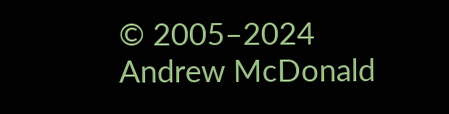© 2005–2024 Andrew McDonald